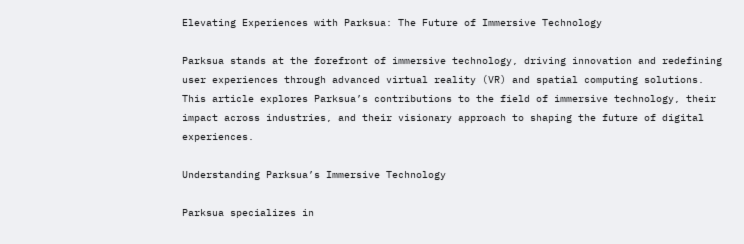Elevating Experiences with Parksua: The Future of Immersive Technology

Parksua stands at the forefront of immersive technology, driving innovation and redefining user experiences through advanced virtual reality (VR) and spatial computing solutions. This article explores Parksua’s contributions to the field of immersive technology, their impact across industries, and their visionary approach to shaping the future of digital experiences.

Understanding Parksua’s Immersive Technology

Parksua specializes in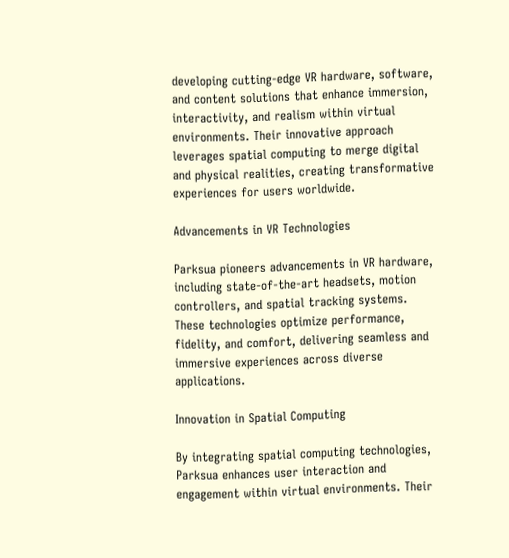developing cutting-edge VR hardware, software, and content solutions that enhance immersion, interactivity, and realism within virtual environments. Their innovative approach leverages spatial computing to merge digital and physical realities, creating transformative experiences for users worldwide.

Advancements in VR Technologies

Parksua pioneers advancements in VR hardware, including state-of-the-art headsets, motion controllers, and spatial tracking systems. These technologies optimize performance, fidelity, and comfort, delivering seamless and immersive experiences across diverse applications.

Innovation in Spatial Computing

By integrating spatial computing technologies, Parksua enhances user interaction and engagement within virtual environments. Their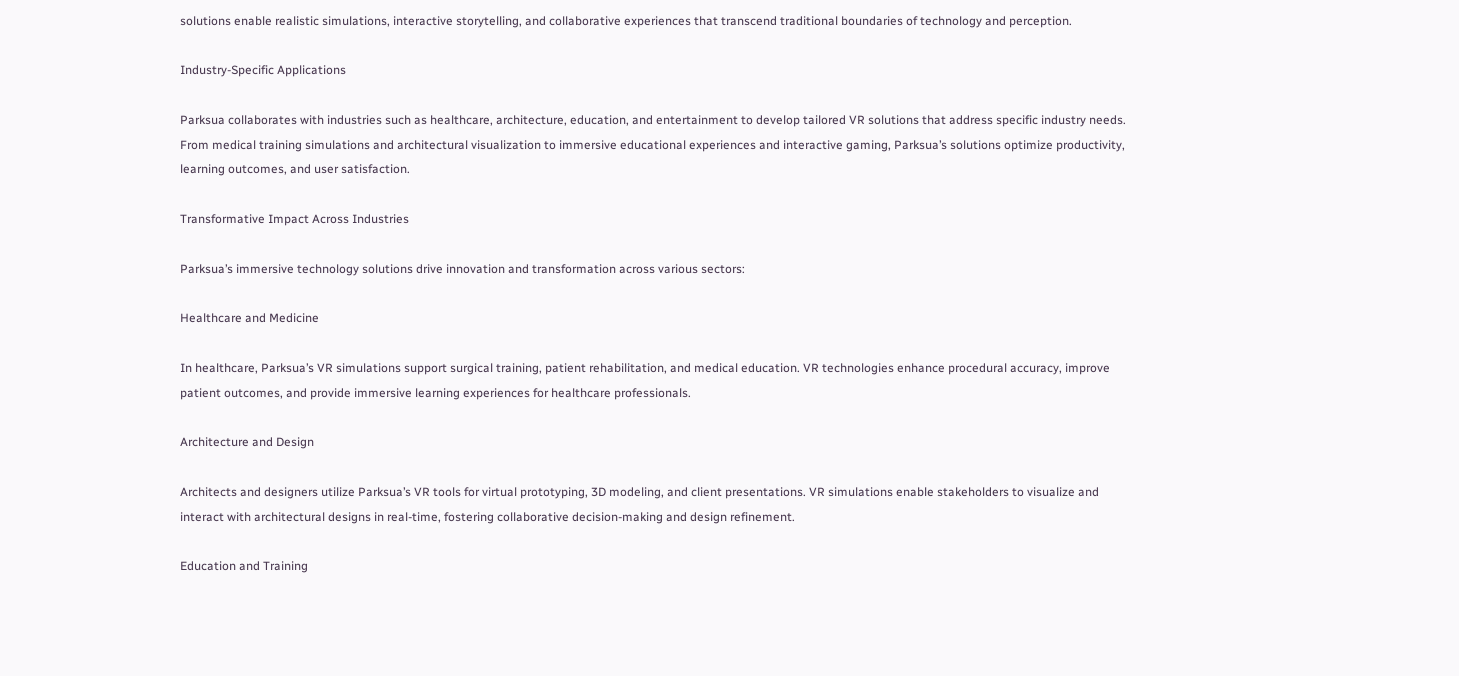solutions enable realistic simulations, interactive storytelling, and collaborative experiences that transcend traditional boundaries of technology and perception.

Industry-Specific Applications

Parksua collaborates with industries such as healthcare, architecture, education, and entertainment to develop tailored VR solutions that address specific industry needs. From medical training simulations and architectural visualization to immersive educational experiences and interactive gaming, Parksua’s solutions optimize productivity, learning outcomes, and user satisfaction.

Transformative Impact Across Industries

Parksua’s immersive technology solutions drive innovation and transformation across various sectors:

Healthcare and Medicine

In healthcare, Parksua’s VR simulations support surgical training, patient rehabilitation, and medical education. VR technologies enhance procedural accuracy, improve patient outcomes, and provide immersive learning experiences for healthcare professionals.

Architecture and Design

Architects and designers utilize Parksua’s VR tools for virtual prototyping, 3D modeling, and client presentations. VR simulations enable stakeholders to visualize and interact with architectural designs in real-time, fostering collaborative decision-making and design refinement.

Education and Training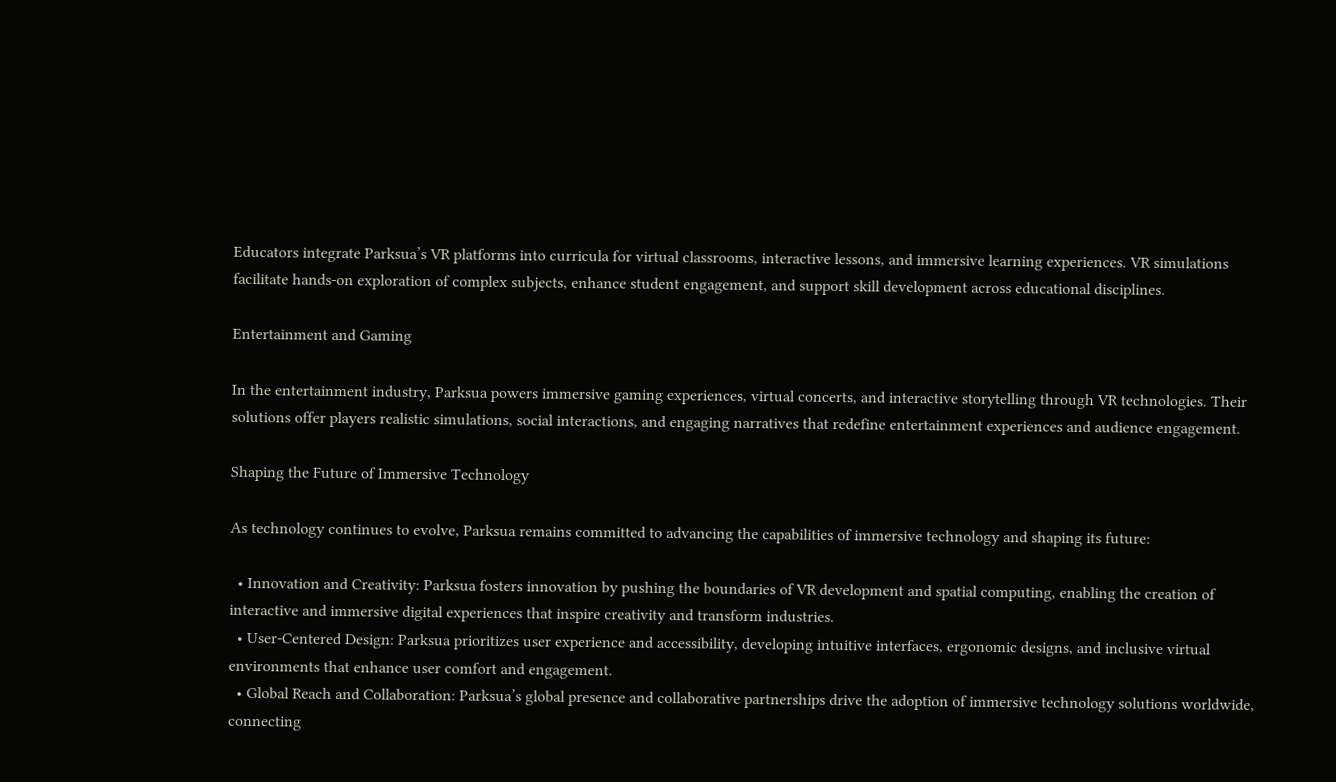Educators integrate Parksua’s VR platforms into curricula for virtual classrooms, interactive lessons, and immersive learning experiences. VR simulations facilitate hands-on exploration of complex subjects, enhance student engagement, and support skill development across educational disciplines.

Entertainment and Gaming

In the entertainment industry, Parksua powers immersive gaming experiences, virtual concerts, and interactive storytelling through VR technologies. Their solutions offer players realistic simulations, social interactions, and engaging narratives that redefine entertainment experiences and audience engagement.

Shaping the Future of Immersive Technology

As technology continues to evolve, Parksua remains committed to advancing the capabilities of immersive technology and shaping its future:

  • Innovation and Creativity: Parksua fosters innovation by pushing the boundaries of VR development and spatial computing, enabling the creation of interactive and immersive digital experiences that inspire creativity and transform industries.
  • User-Centered Design: Parksua prioritizes user experience and accessibility, developing intuitive interfaces, ergonomic designs, and inclusive virtual environments that enhance user comfort and engagement.
  • Global Reach and Collaboration: Parksua’s global presence and collaborative partnerships drive the adoption of immersive technology solutions worldwide, connecting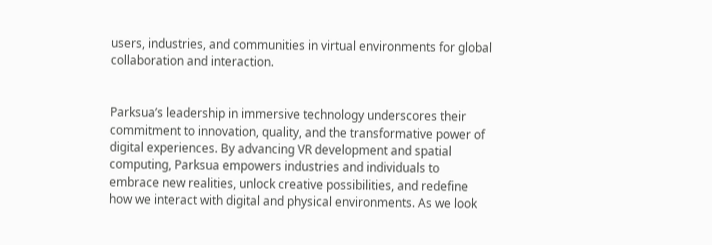users, industries, and communities in virtual environments for global collaboration and interaction.


Parksua’s leadership in immersive technology underscores their commitment to innovation, quality, and the transformative power of digital experiences. By advancing VR development and spatial computing, Parksua empowers industries and individuals to embrace new realities, unlock creative possibilities, and redefine how we interact with digital and physical environments. As we look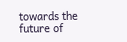towards the future of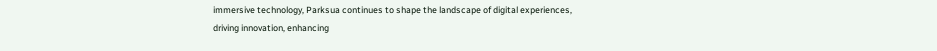immersive technology, Parksua continues to shape the landscape of digital experiences, driving innovation, enhancing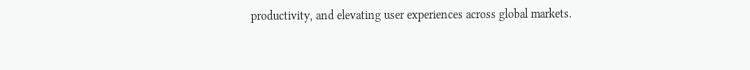productivity, and elevating user experiences across global markets.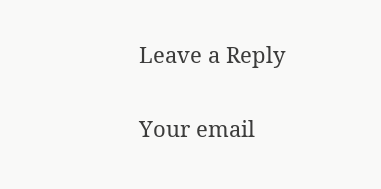Leave a Reply

Your email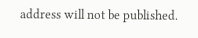address will not be published.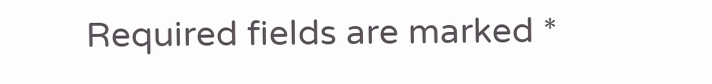Required fields are marked *